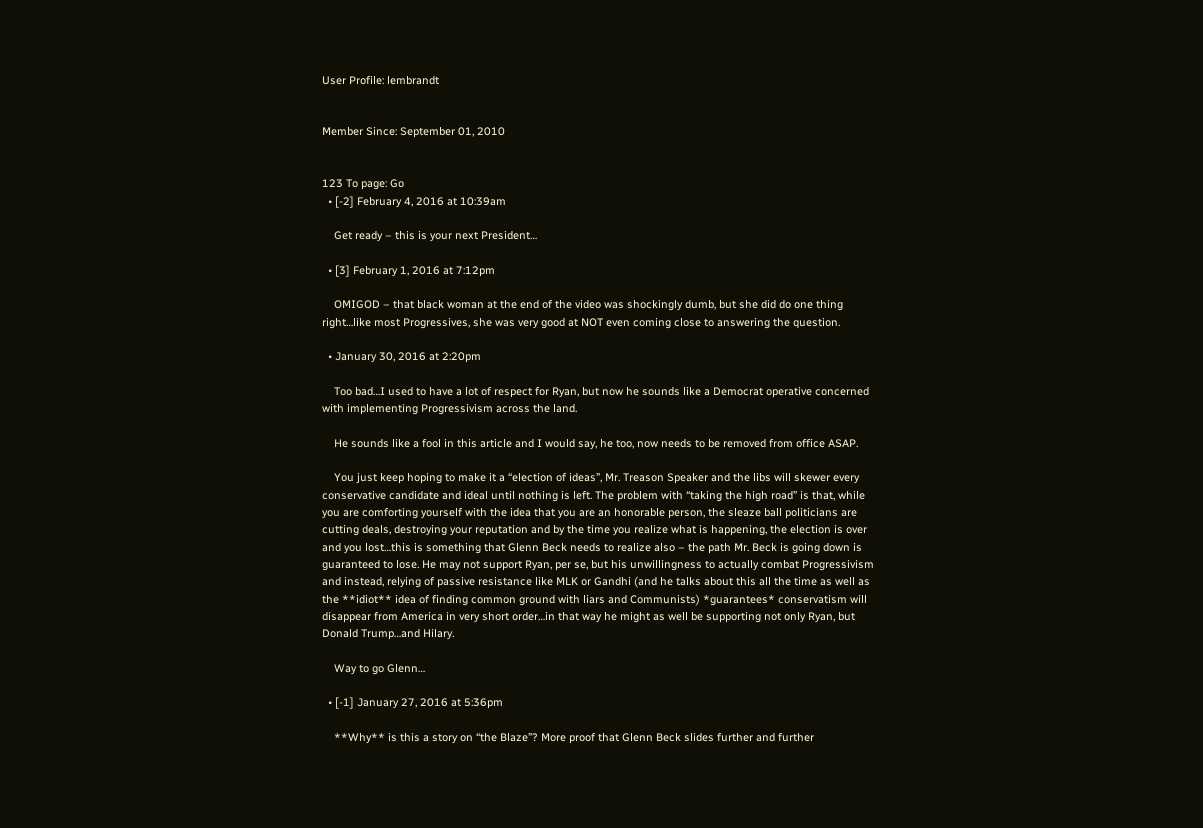User Profile: lembrandt


Member Since: September 01, 2010


123 To page: Go
  • [-2] February 4, 2016 at 10:39am

    Get ready – this is your next President…

  • [3] February 1, 2016 at 7:12pm

    OMIGOD – that black woman at the end of the video was shockingly dumb, but she did do one thing right…like most Progressives, she was very good at NOT even coming close to answering the question.

  • January 30, 2016 at 2:20pm

    Too bad…I used to have a lot of respect for Ryan, but now he sounds like a Democrat operative concerned with implementing Progressivism across the land.

    He sounds like a fool in this article and I would say, he too, now needs to be removed from office ASAP.

    You just keep hoping to make it a “election of ideas”, Mr. Treason Speaker and the libs will skewer every conservative candidate and ideal until nothing is left. The problem with “taking the high road” is that, while you are comforting yourself with the idea that you are an honorable person, the sleaze ball politicians are cutting deals, destroying your reputation and by the time you realize what is happening, the election is over and you lost…this is something that Glenn Beck needs to realize also – the path Mr. Beck is going down is guaranteed to lose. He may not support Ryan, per se, but his unwillingness to actually combat Progressivism and instead, relying of passive resistance like MLK or Gandhi (and he talks about this all the time as well as the **idiot** idea of finding common ground with liars and Communists) *guarantees* conservatism will disappear from America in very short order…in that way he might as well be supporting not only Ryan, but Donald Trump…and Hilary.

    Way to go Glenn…

  • [-1] January 27, 2016 at 5:36pm

    **Why** is this a story on “the Blaze”? More proof that Glenn Beck slides further and further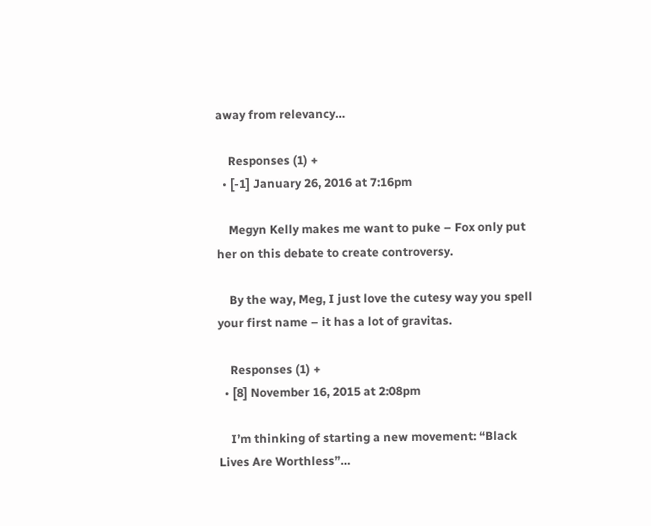away from relevancy…

    Responses (1) +
  • [-1] January 26, 2016 at 7:16pm

    Megyn Kelly makes me want to puke – Fox only put her on this debate to create controversy.

    By the way, Meg, I just love the cutesy way you spell your first name – it has a lot of gravitas.

    Responses (1) +
  • [8] November 16, 2015 at 2:08pm

    I’m thinking of starting a new movement: “Black Lives Are Worthless”…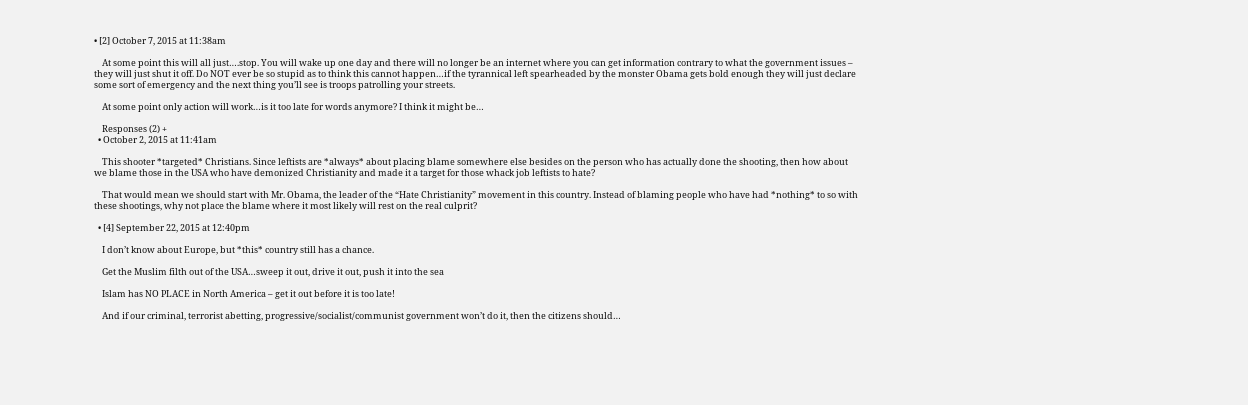• [2] October 7, 2015 at 11:38am

    At some point this will all just….stop. You will wake up one day and there will no longer be an internet where you can get information contrary to what the government issues – they will just shut it off. Do NOT ever be so stupid as to think this cannot happen…if the tyrannical left spearheaded by the monster Obama gets bold enough they will just declare some sort of emergency and the next thing you’ll see is troops patrolling your streets.

    At some point only action will work…is it too late for words anymore? I think it might be…

    Responses (2) +
  • October 2, 2015 at 11:41am

    This shooter *targeted* Christians. Since leftists are *always* about placing blame somewhere else besides on the person who has actually done the shooting, then how about we blame those in the USA who have demonized Christianity and made it a target for those whack job leftists to hate?

    That would mean we should start with Mr. Obama, the leader of the “Hate Christianity” movement in this country. Instead of blaming people who have had *nothing* to so with these shootings, why not place the blame where it most likely will rest on the real culprit?

  • [4] September 22, 2015 at 12:40pm

    I don’t know about Europe, but *this* country still has a chance.

    Get the Muslim filth out of the USA…sweep it out, drive it out, push it into the sea

    Islam has NO PLACE in North America – get it out before it is too late!

    And if our criminal, terrorist abetting, progressive/socialist/communist government won’t do it, then the citizens should…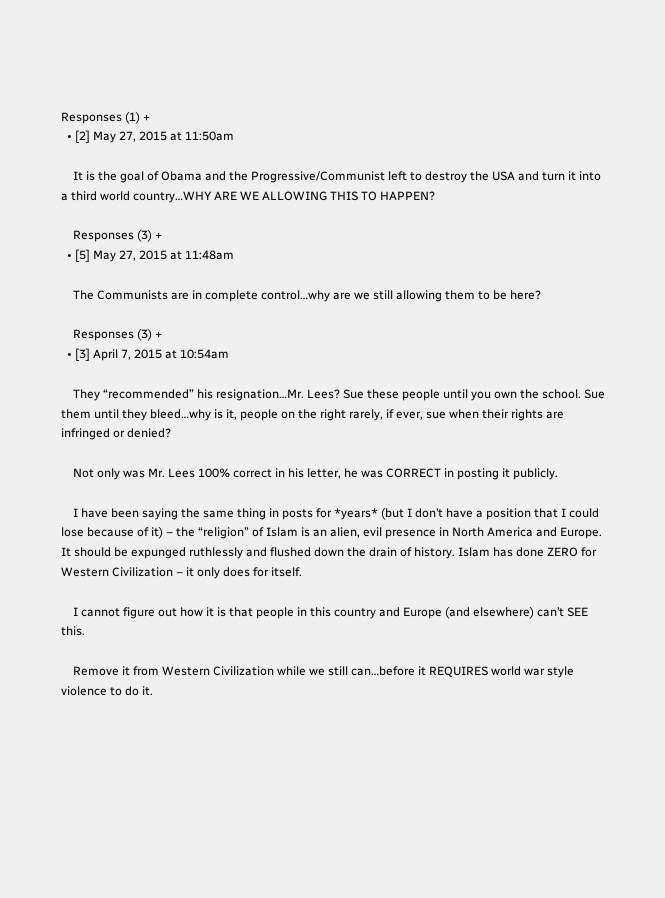Responses (1) +
  • [2] May 27, 2015 at 11:50am

    It is the goal of Obama and the Progressive/Communist left to destroy the USA and turn it into a third world country…WHY ARE WE ALLOWING THIS TO HAPPEN?

    Responses (3) +
  • [5] May 27, 2015 at 11:48am

    The Communists are in complete control…why are we still allowing them to be here?

    Responses (3) +
  • [3] April 7, 2015 at 10:54am

    They “recommended” his resignation…Mr. Lees? Sue these people until you own the school. Sue them until they bleed…why is it, people on the right rarely, if ever, sue when their rights are infringed or denied?

    Not only was Mr. Lees 100% correct in his letter, he was CORRECT in posting it publicly.

    I have been saying the same thing in posts for *years* (but I don’t have a position that I could lose because of it) – the “religion” of Islam is an alien, evil presence in North America and Europe. It should be expunged ruthlessly and flushed down the drain of history. Islam has done ZERO for Western Civilization – it only does for itself.

    I cannot figure out how it is that people in this country and Europe (and elsewhere) can’t SEE this.

    Remove it from Western Civilization while we still can…before it REQUIRES world war style violence to do it.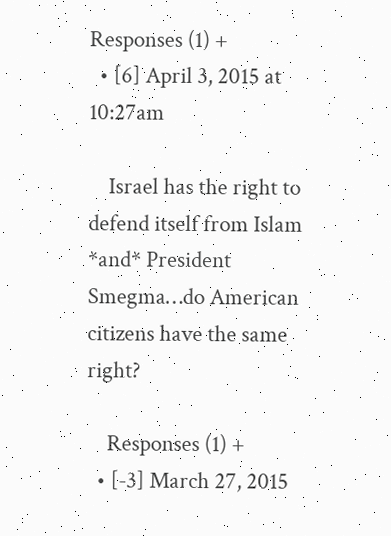Responses (1) +
  • [6] April 3, 2015 at 10:27am

    Israel has the right to defend itself from Islam *and* President Smegma…do American citizens have the same right?

    Responses (1) +
  • [-3] March 27, 2015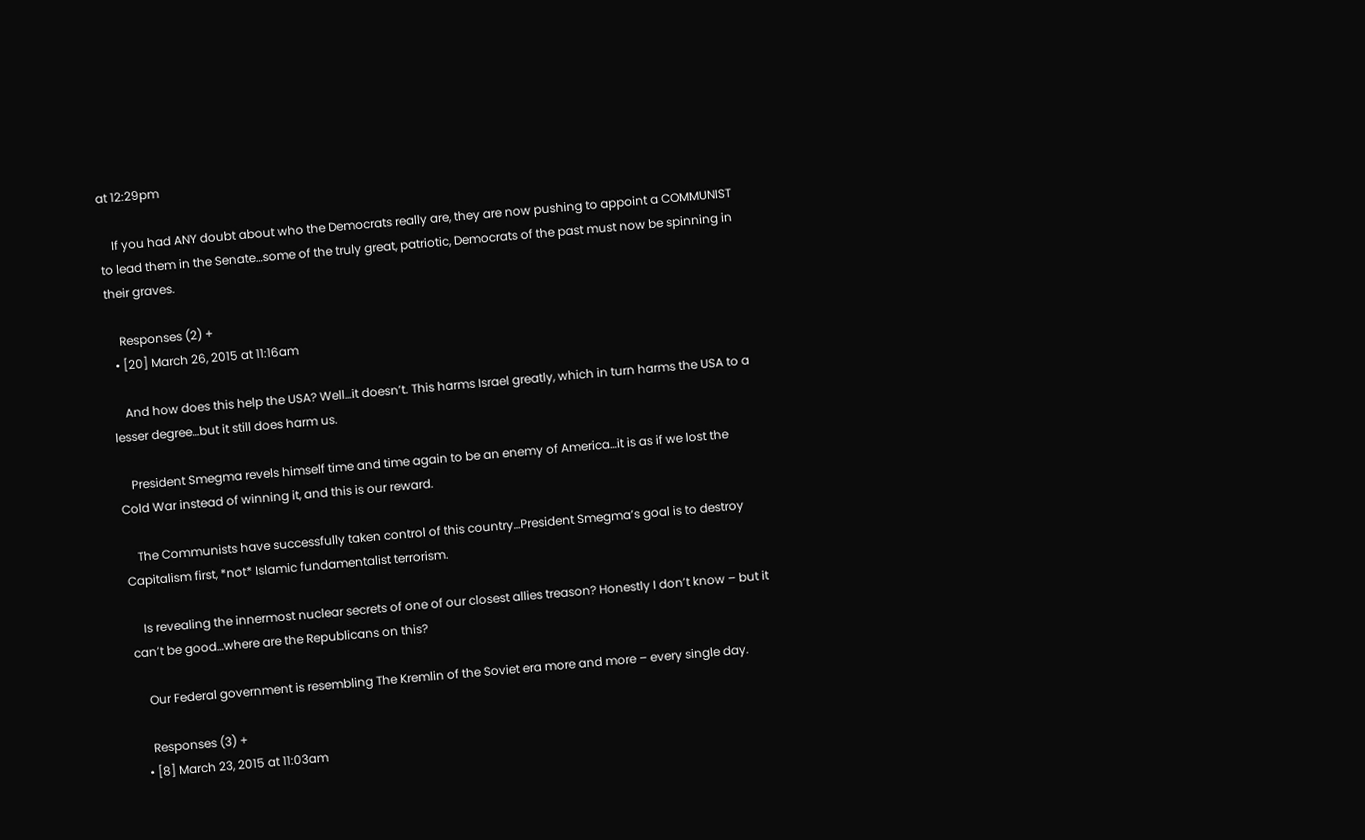at 12:29pm

    If you had ANY doubt about who the Democrats really are, they are now pushing to appoint a COMMUNIST to lead them in the Senate…some of the truly great, patriotic, Democrats of the past must now be spinning in their graves.

    Responses (2) +
  • [20] March 26, 2015 at 11:16am

    And how does this help the USA? Well…it doesn’t. This harms Israel greatly, which in turn harms the USA to a lesser degree…but it still does harm us.

    President Smegma revels himself time and time again to be an enemy of America…it is as if we lost the Cold War instead of winning it, and this is our reward.

    The Communists have successfully taken control of this country…President Smegma’s goal is to destroy Capitalism first, *not* Islamic fundamentalist terrorism.

    Is revealing the innermost nuclear secrets of one of our closest allies treason? Honestly I don’t know – but it can’t be good…where are the Republicans on this?

    Our Federal government is resembling The Kremlin of the Soviet era more and more – every single day.

    Responses (3) +
  • [8] March 23, 2015 at 11:03am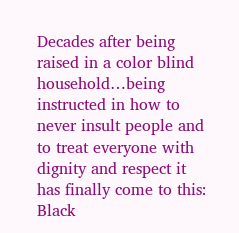Decades after being raised in a color blind household…being instructed in how to never insult people and to treat everyone with dignity and respect it has finally come to this: Black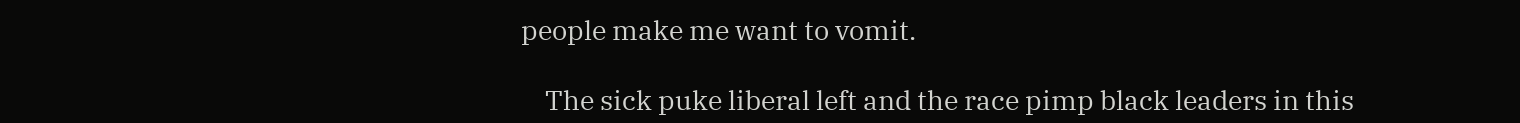people make me want to vomit.

    The sick puke liberal left and the race pimp black leaders in this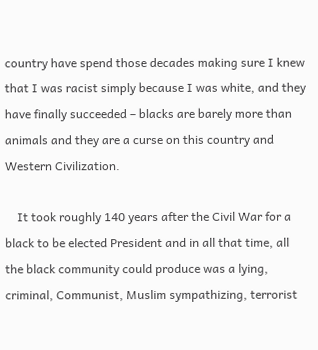country have spend those decades making sure I knew that I was racist simply because I was white, and they have finally succeeded – blacks are barely more than animals and they are a curse on this country and Western Civilization.

    It took roughly 140 years after the Civil War for a black to be elected President and in all that time, all the black community could produce was a lying, criminal, Communist, Muslim sympathizing, terrorist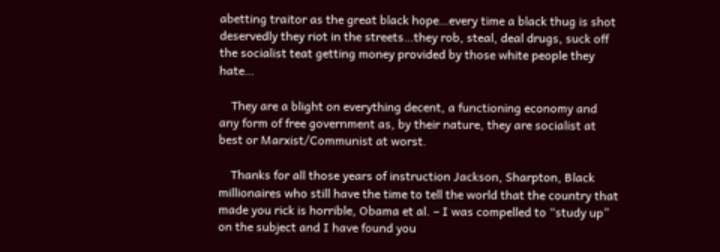abetting traitor as the great black hope…every time a black thug is shot deservedly they riot in the streets…they rob, steal, deal drugs, suck off the socialist teat getting money provided by those white people they hate…

    They are a blight on everything decent, a functioning economy and any form of free government as, by their nature, they are socialist at best or Marxist/Communist at worst.

    Thanks for all those years of instruction Jackson, Sharpton, Black millionaires who still have the time to tell the world that the country that made you rick is horrible, Obama et al. – I was compelled to “study up” on the subject and I have found you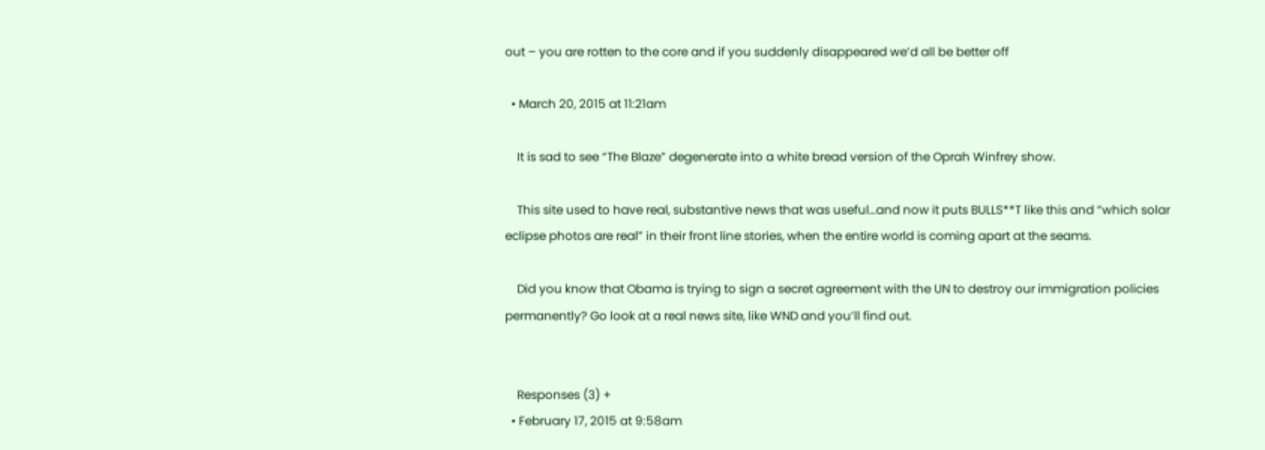out – you are rotten to the core and if you suddenly disappeared we’d all be better off

  • March 20, 2015 at 11:21am

    It is sad to see “The Blaze” degenerate into a white bread version of the Oprah Winfrey show.

    This site used to have real, substantive news that was useful…and now it puts BULLS**T like this and “which solar eclipse photos are real” in their front line stories, when the entire world is coming apart at the seams.

    Did you know that Obama is trying to sign a secret agreement with the UN to destroy our immigration policies permanently? Go look at a real news site, like WND and you’ll find out.


    Responses (3) +
  • February 17, 2015 at 9:58am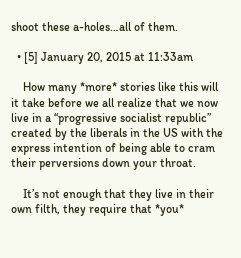shoot these a-holes…all of them.

  • [5] January 20, 2015 at 11:33am

    How many *more* stories like this will it take before we all realize that we now live in a “progressive socialist republic” created by the liberals in the US with the express intention of being able to cram their perversions down your throat.

    It’s not enough that they live in their own filth, they require that *you*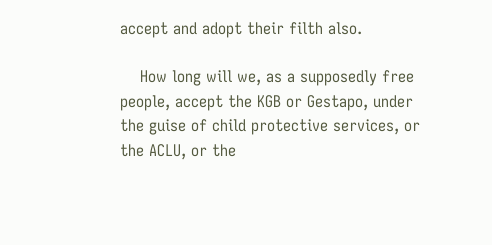accept and adopt their filth also.

    How long will we, as a supposedly free people, accept the KGB or Gestapo, under the guise of child protective services, or the ACLU, or the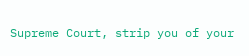Supreme Court, strip you of your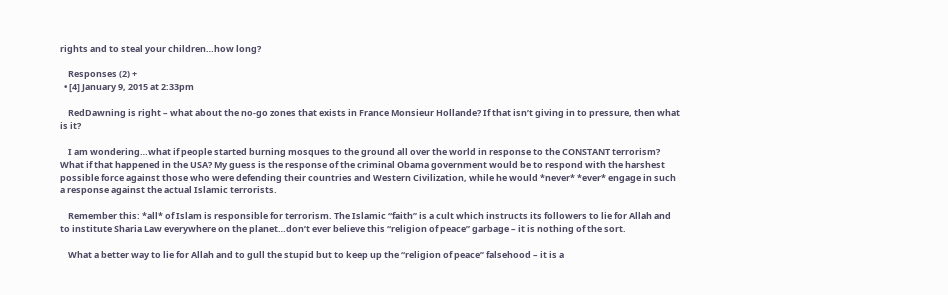rights and to steal your children…how long?

    Responses (2) +
  • [4] January 9, 2015 at 2:33pm

    RedDawning is right – what about the no-go zones that exists in France Monsieur Hollande? If that isn’t giving in to pressure, then what is it?

    I am wondering…what if people started burning mosques to the ground all over the world in response to the CONSTANT terrorism? What if that happened in the USA? My guess is the response of the criminal Obama government would be to respond with the harshest possible force against those who were defending their countries and Western Civilization, while he would *never* *ever* engage in such a response against the actual Islamic terrorists.

    Remember this: *all* of Islam is responsible for terrorism. The Islamic “faith” is a cult which instructs its followers to lie for Allah and to institute Sharia Law everywhere on the planet…don’t ever believe this “religion of peace” garbage – it is nothing of the sort.

    What a better way to lie for Allah and to gull the stupid but to keep up the “religion of peace” falsehood – it is a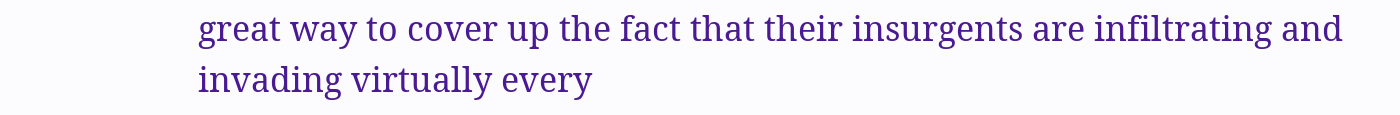great way to cover up the fact that their insurgents are infiltrating and invading virtually every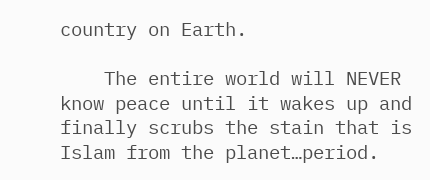country on Earth.

    The entire world will NEVER know peace until it wakes up and finally scrubs the stain that is Islam from the planet…period.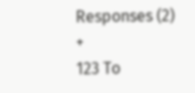Responses (2) +
123 To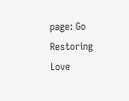page: Go
Restoring Love